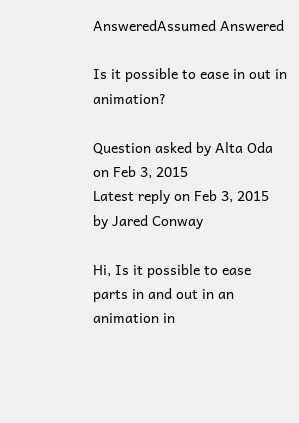AnsweredAssumed Answered

Is it possible to ease in out in animation?

Question asked by Alta Oda on Feb 3, 2015
Latest reply on Feb 3, 2015 by Jared Conway

Hi, Is it possible to ease parts in and out in an animation in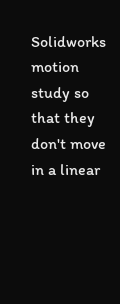Solidworks motion study so that they don't move in a linear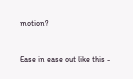motion?


Ease in ease out like this -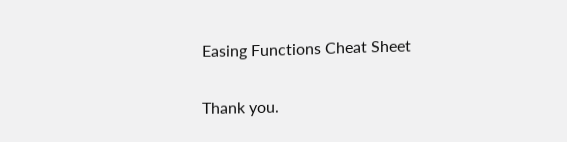Easing Functions Cheat Sheet


Thank you.